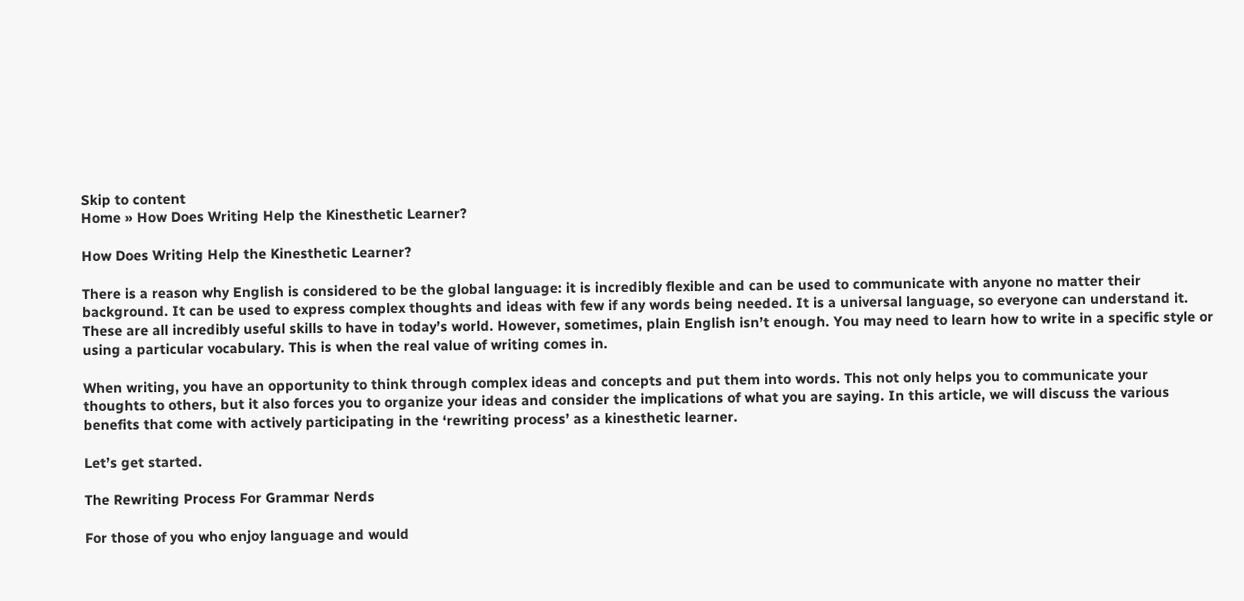Skip to content
Home » How Does Writing Help the Kinesthetic Learner?

How Does Writing Help the Kinesthetic Learner?

There is a reason why English is considered to be the global language: it is incredibly flexible and can be used to communicate with anyone no matter their background. It can be used to express complex thoughts and ideas with few if any words being needed. It is a universal language, so everyone can understand it. These are all incredibly useful skills to have in today’s world. However, sometimes, plain English isn’t enough. You may need to learn how to write in a specific style or using a particular vocabulary. This is when the real value of writing comes in.

When writing, you have an opportunity to think through complex ideas and concepts and put them into words. This not only helps you to communicate your thoughts to others, but it also forces you to organize your ideas and consider the implications of what you are saying. In this article, we will discuss the various benefits that come with actively participating in the ‘rewriting process’ as a kinesthetic learner.

Let’s get started.

The Rewriting Process For Grammar Nerds

For those of you who enjoy language and would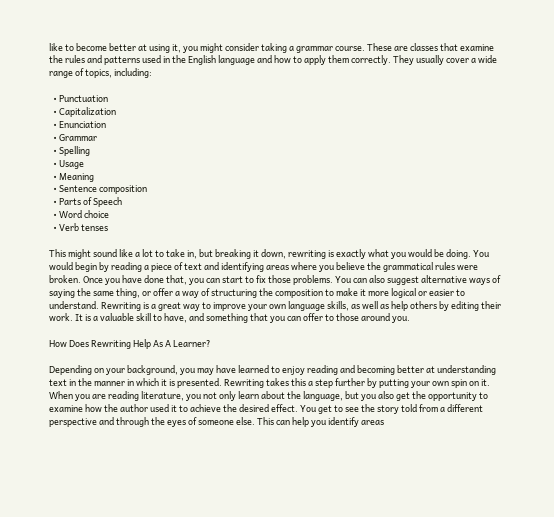like to become better at using it, you might consider taking a grammar course. These are classes that examine the rules and patterns used in the English language and how to apply them correctly. They usually cover a wide range of topics, including:

  • Punctuation
  • Capitalization
  • Enunciation
  • Grammar
  • Spelling
  • Usage
  • Meaning
  • Sentence composition
  • Parts of Speech
  • Word choice
  • Verb tenses

This might sound like a lot to take in, but breaking it down, rewriting is exactly what you would be doing. You would begin by reading a piece of text and identifying areas where you believe the grammatical rules were broken. Once you have done that, you can start to fix those problems. You can also suggest alternative ways of saying the same thing, or offer a way of structuring the composition to make it more logical or easier to understand. Rewriting is a great way to improve your own language skills, as well as help others by editing their work. It is a valuable skill to have, and something that you can offer to those around you.

How Does Rewriting Help As A Learner?

Depending on your background, you may have learned to enjoy reading and becoming better at understanding text in the manner in which it is presented. Rewriting takes this a step further by putting your own spin on it. When you are reading literature, you not only learn about the language, but you also get the opportunity to examine how the author used it to achieve the desired effect. You get to see the story told from a different perspective and through the eyes of someone else. This can help you identify areas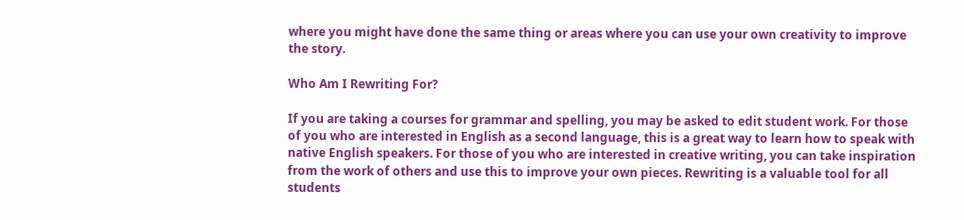where you might have done the same thing or areas where you can use your own creativity to improve the story.

Who Am I Rewriting For?

If you are taking a courses for grammar and spelling, you may be asked to edit student work. For those of you who are interested in English as a second language, this is a great way to learn how to speak with native English speakers. For those of you who are interested in creative writing, you can take inspiration from the work of others and use this to improve your own pieces. Rewriting is a valuable tool for all students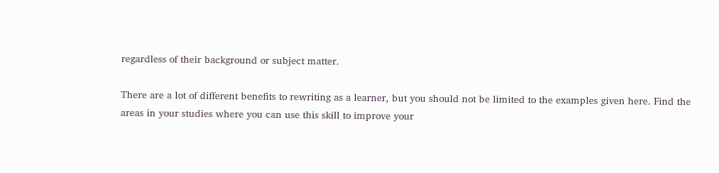regardless of their background or subject matter.

There are a lot of different benefits to rewriting as a learner, but you should not be limited to the examples given here. Find the areas in your studies where you can use this skill to improve your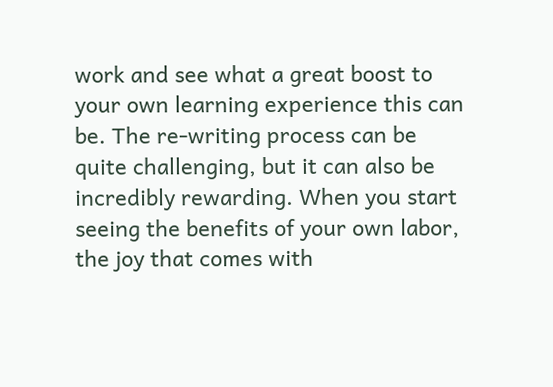work and see what a great boost to your own learning experience this can be. The re-writing process can be quite challenging, but it can also be incredibly rewarding. When you start seeing the benefits of your own labor, the joy that comes with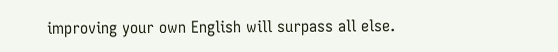improving your own English will surpass all else.